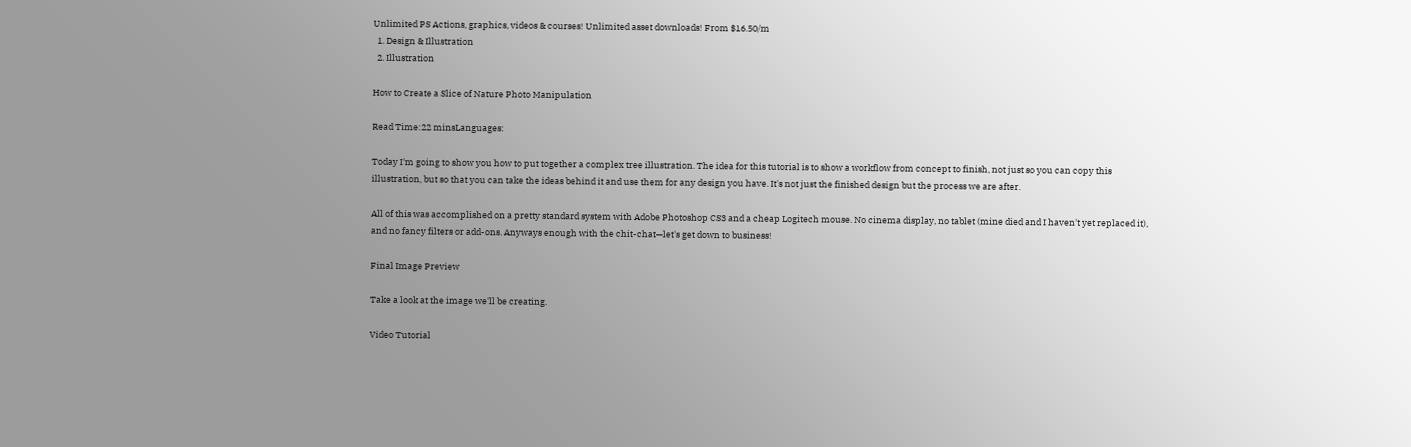Unlimited PS Actions, graphics, videos & courses! Unlimited asset downloads! From $16.50/m
  1. Design & Illustration
  2. Illustration

How to Create a Slice of Nature Photo Manipulation

Read Time:22 minsLanguages:

Today I'm going to show you how to put together a complex tree illustration. The idea for this tutorial is to show a workflow from concept to finish, not just so you can copy this illustration, but so that you can take the ideas behind it and use them for any design you have. It's not just the finished design but the process we are after.

All of this was accomplished on a pretty standard system with Adobe Photoshop CS3 and a cheap Logitech mouse. No cinema display, no tablet (mine died and I haven't yet replaced it), and no fancy filters or add-ons. Anyways enough with the chit-chat—let's get down to business!

Final Image Preview

Take a look at the image we'll be creating.

Video Tutorial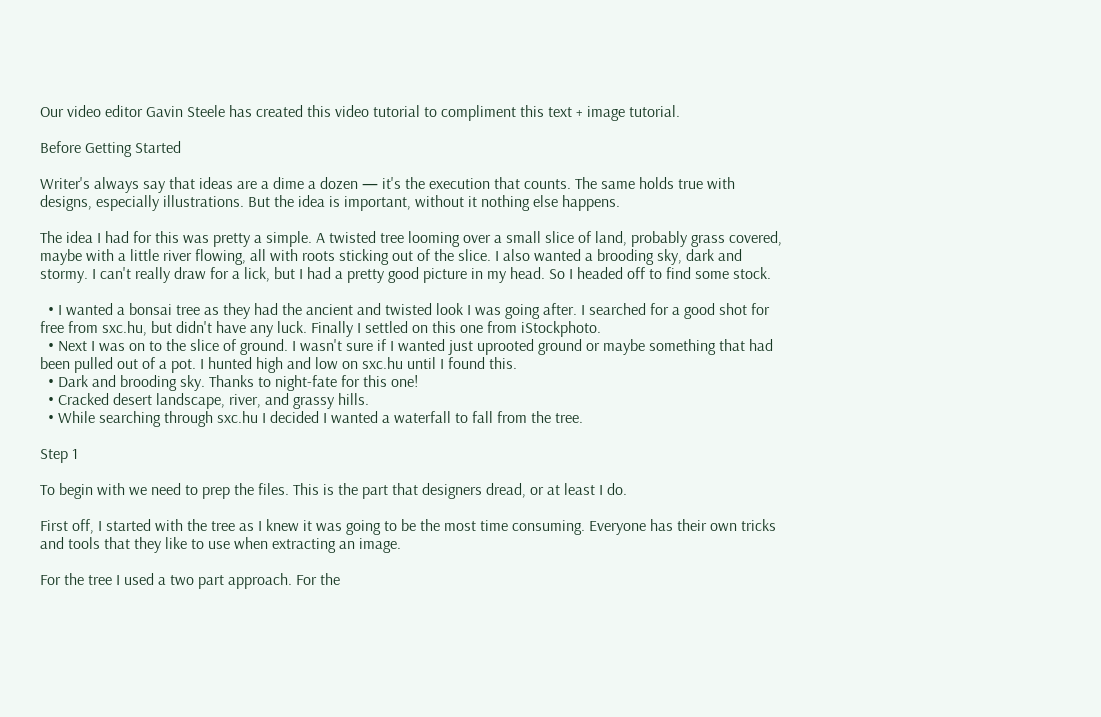Our video editor Gavin Steele has created this video tutorial to compliment this text + image tutorial.

Before Getting Started

Writer's always say that ideas are a dime a dozen — it's the execution that counts. The same holds true with designs, especially illustrations. But the idea is important, without it nothing else happens.

The idea I had for this was pretty a simple. A twisted tree looming over a small slice of land, probably grass covered, maybe with a little river flowing, all with roots sticking out of the slice. I also wanted a brooding sky, dark and stormy. I can't really draw for a lick, but I had a pretty good picture in my head. So I headed off to find some stock.

  • I wanted a bonsai tree as they had the ancient and twisted look I was going after. I searched for a good shot for free from sxc.hu, but didn't have any luck. Finally I settled on this one from iStockphoto.
  • Next I was on to the slice of ground. I wasn't sure if I wanted just uprooted ground or maybe something that had been pulled out of a pot. I hunted high and low on sxc.hu until I found this.
  • Dark and brooding sky. Thanks to night-fate for this one!
  • Cracked desert landscape, river, and grassy hills.
  • While searching through sxc.hu I decided I wanted a waterfall to fall from the tree.

Step 1

To begin with we need to prep the files. This is the part that designers dread, or at least I do.

First off, I started with the tree as I knew it was going to be the most time consuming. Everyone has their own tricks and tools that they like to use when extracting an image.

For the tree I used a two part approach. For the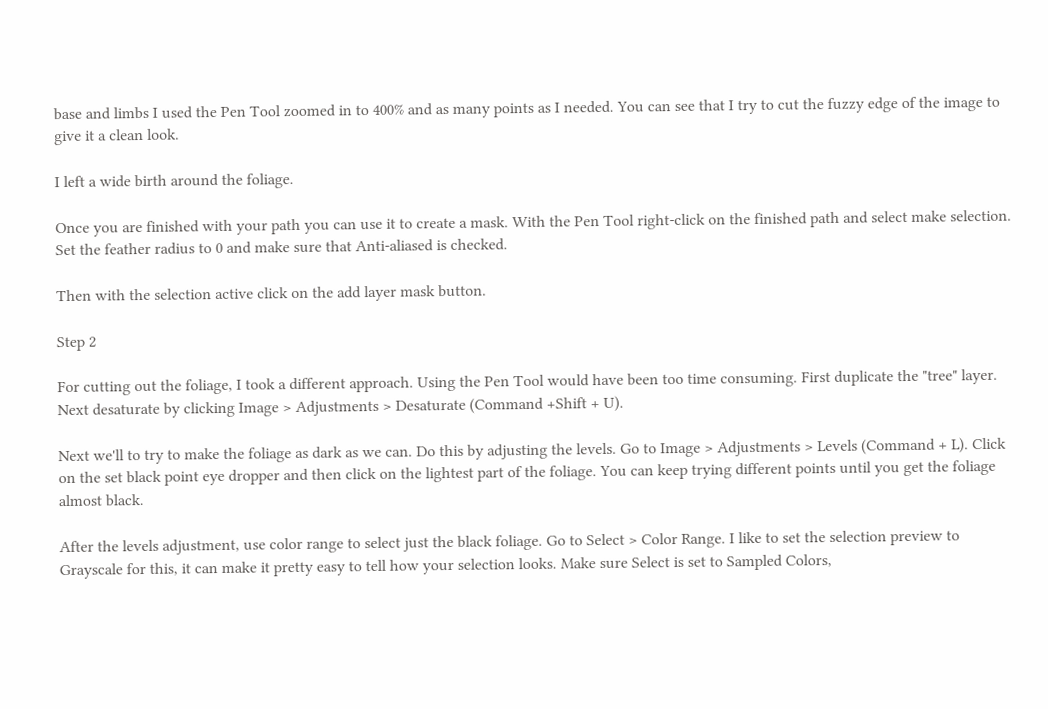base and limbs I used the Pen Tool zoomed in to 400% and as many points as I needed. You can see that I try to cut the fuzzy edge of the image to give it a clean look.

I left a wide birth around the foliage.

Once you are finished with your path you can use it to create a mask. With the Pen Tool right-click on the finished path and select make selection. Set the feather radius to 0 and make sure that Anti-aliased is checked.

Then with the selection active click on the add layer mask button.

Step 2

For cutting out the foliage, I took a different approach. Using the Pen Tool would have been too time consuming. First duplicate the "tree" layer. Next desaturate by clicking Image > Adjustments > Desaturate (Command +Shift + U).

Next we'll to try to make the foliage as dark as we can. Do this by adjusting the levels. Go to Image > Adjustments > Levels (Command + L). Click on the set black point eye dropper and then click on the lightest part of the foliage. You can keep trying different points until you get the foliage almost black.

After the levels adjustment, use color range to select just the black foliage. Go to Select > Color Range. I like to set the selection preview to Grayscale for this, it can make it pretty easy to tell how your selection looks. Make sure Select is set to Sampled Colors,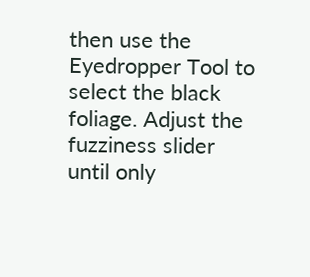then use the Eyedropper Tool to select the black foliage. Adjust the fuzziness slider until only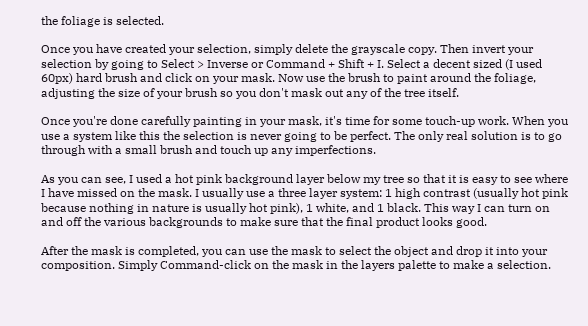the foliage is selected.

Once you have created your selection, simply delete the grayscale copy. Then invert your selection by going to Select > Inverse or Command + Shift + I. Select a decent sized (I used 60px) hard brush and click on your mask. Now use the brush to paint around the foliage, adjusting the size of your brush so you don't mask out any of the tree itself.

Once you're done carefully painting in your mask, it's time for some touch-up work. When you use a system like this the selection is never going to be perfect. The only real solution is to go through with a small brush and touch up any imperfections.

As you can see, I used a hot pink background layer below my tree so that it is easy to see where I have missed on the mask. I usually use a three layer system: 1 high contrast (usually hot pink because nothing in nature is usually hot pink), 1 white, and 1 black. This way I can turn on and off the various backgrounds to make sure that the final product looks good.

After the mask is completed, you can use the mask to select the object and drop it into your composition. Simply Command-click on the mask in the layers palette to make a selection.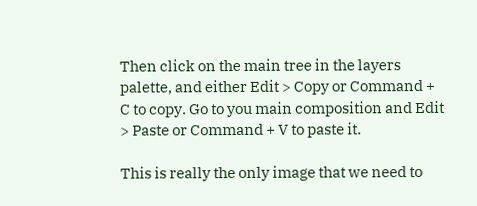Then click on the main tree in the layers palette, and either Edit > Copy or Command + C to copy. Go to you main composition and Edit > Paste or Command + V to paste it.

This is really the only image that we need to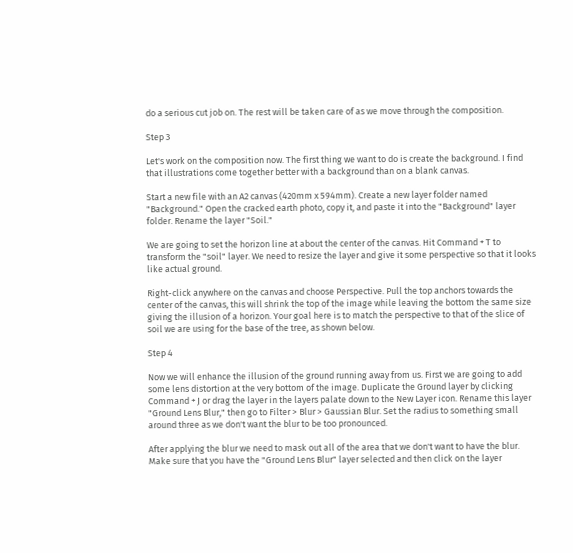do a serious cut job on. The rest will be taken care of as we move through the composition.

Step 3

Let's work on the composition now. The first thing we want to do is create the background. I find that illustrations come together better with a background than on a blank canvas.

Start a new file with an A2 canvas (420mm x 594mm). Create a new layer folder named "Background." Open the cracked earth photo, copy it, and paste it into the "Background" layer folder. Rename the layer "Soil."

We are going to set the horizon line at about the center of the canvas. Hit Command + T to transform the "soil" layer. We need to resize the layer and give it some perspective so that it looks like actual ground.

Right-click anywhere on the canvas and choose Perspective. Pull the top anchors towards the center of the canvas, this will shrink the top of the image while leaving the bottom the same size giving the illusion of a horizon. Your goal here is to match the perspective to that of the slice of soil we are using for the base of the tree, as shown below.

Step 4

Now we will enhance the illusion of the ground running away from us. First we are going to add some lens distortion at the very bottom of the image. Duplicate the Ground layer by clicking Command + J or drag the layer in the layers palate down to the New Layer icon. Rename this layer "Ground Lens Blur," then go to Filter > Blur > Gaussian Blur. Set the radius to something small around three as we don't want the blur to be too pronounced.

After applying the blur we need to mask out all of the area that we don't want to have the blur. Make sure that you have the "Ground Lens Blur" layer selected and then click on the layer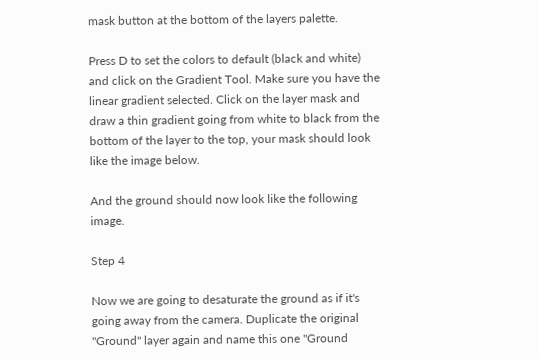mask button at the bottom of the layers palette.

Press D to set the colors to default (black and white) and click on the Gradient Tool. Make sure you have the linear gradient selected. Click on the layer mask and draw a thin gradient going from white to black from the bottom of the layer to the top, your mask should look like the image below.

And the ground should now look like the following image.

Step 4

Now we are going to desaturate the ground as if it's going away from the camera. Duplicate the original "Ground" layer again and name this one "Ground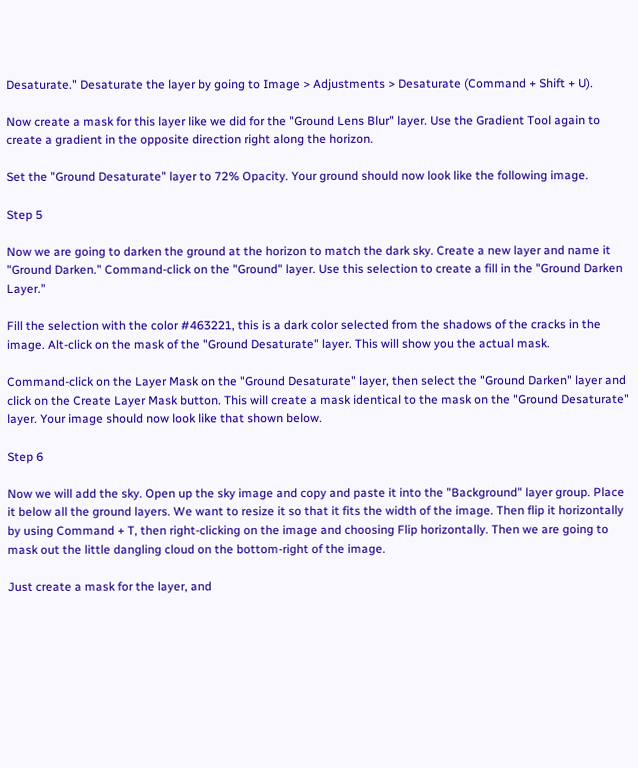Desaturate." Desaturate the layer by going to Image > Adjustments > Desaturate (Command + Shift + U).

Now create a mask for this layer like we did for the "Ground Lens Blur" layer. Use the Gradient Tool again to create a gradient in the opposite direction right along the horizon.

Set the "Ground Desaturate" layer to 72% Opacity. Your ground should now look like the following image.

Step 5

Now we are going to darken the ground at the horizon to match the dark sky. Create a new layer and name it "Ground Darken." Command-click on the "Ground" layer. Use this selection to create a fill in the "Ground Darken Layer."

Fill the selection with the color #463221, this is a dark color selected from the shadows of the cracks in the image. Alt-click on the mask of the "Ground Desaturate" layer. This will show you the actual mask.

Command-click on the Layer Mask on the "Ground Desaturate" layer, then select the "Ground Darken" layer and click on the Create Layer Mask button. This will create a mask identical to the mask on the "Ground Desaturate" layer. Your image should now look like that shown below.

Step 6

Now we will add the sky. Open up the sky image and copy and paste it into the "Background" layer group. Place it below all the ground layers. We want to resize it so that it fits the width of the image. Then flip it horizontally by using Command + T, then right-clicking on the image and choosing Flip horizontally. Then we are going to mask out the little dangling cloud on the bottom-right of the image.

Just create a mask for the layer, and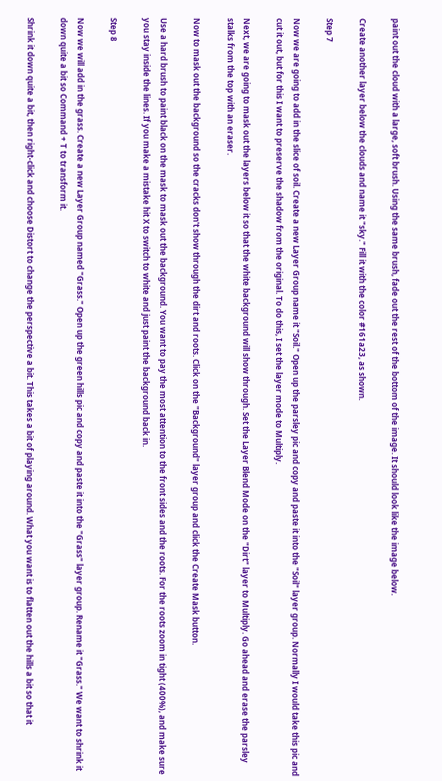paint out the cloud with a large, soft brush. Using the same brush, fade out the rest of the bottom of the image. It should look like the image below.

Create another layer below the clouds and name it "sky." Fill it with the color #161a23, as shown.

Step 7

Now we are going to add in the slice of soil. Create a new Layer Group name it "Soil." Open up the parsley pic and copy and paste it into the "Soil" layer group. Normally I would take this pic and cut it out, but for this I want to preserve the shadow from the original. To do this, I set the layer mode to Multiply.

Next, we are going to mask out the layers below it so that the white background will show through. Set the Layer Blend Mode on the "Dirt" layer to Multiply. Go ahead and erase the parsley stalks from the top with an eraser.

Now to mask out the background so the cracks don't show through the dirt and roots. Click on the "Background" layer group and click the Create Mask button.

Use a hard brush to paint black on the mask to mask out the background. You want to pay the most attention to the front sides and the roots. For the roots zoom in tight (400%), and make sure you stay inside the lines. If you make a mistake hit X to switch to white and just paint the background back in.

Step 8

Now we will add in the grass. Create a new Layer Group named "Grass." Open up the green hills pic and copy and paste it into the "Grass" layer group. Rename it "Grass." We want to shrink it down quite a bit so Command + T to transform it.

Shrink it down quite a bit, then right-click and choose Distort to change the perspective a bit. This takes a bit of playing around. What you want is to flatten out the hills a bit so that it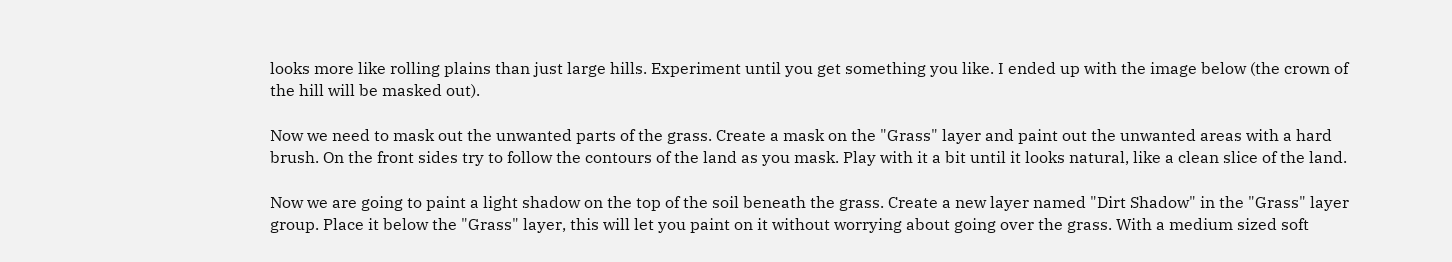looks more like rolling plains than just large hills. Experiment until you get something you like. I ended up with the image below (the crown of the hill will be masked out).

Now we need to mask out the unwanted parts of the grass. Create a mask on the "Grass" layer and paint out the unwanted areas with a hard brush. On the front sides try to follow the contours of the land as you mask. Play with it a bit until it looks natural, like a clean slice of the land.

Now we are going to paint a light shadow on the top of the soil beneath the grass. Create a new layer named "Dirt Shadow" in the "Grass" layer group. Place it below the "Grass" layer, this will let you paint on it without worrying about going over the grass. With a medium sized soft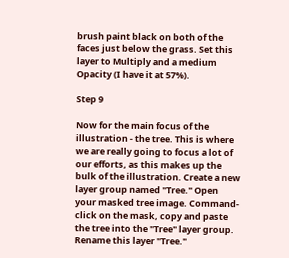brush paint black on both of the faces just below the grass. Set this layer to Multiply and a medium Opacity (I have it at 57%).

Step 9

Now for the main focus of the illustration - the tree. This is where we are really going to focus a lot of our efforts, as this makes up the bulk of the illustration. Create a new layer group named "Tree." Open your masked tree image. Command-click on the mask, copy and paste the tree into the "Tree" layer group. Rename this layer "Tree."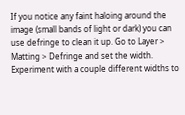If you notice any faint haloing around the image (small bands of light or dark) you can use defringe to clean it up. Go to Layer > Matting > Defringe and set the width. Experiment with a couple different widths to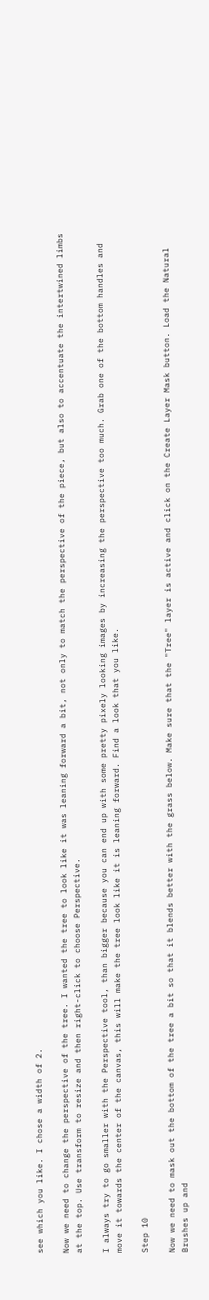see which you like. I chose a width of 2.

Now we need to change the perspective of the tree. I wanted the tree to look like it was leaning forward a bit, not only to match the perspective of the piece, but also to accentuate the intertwined limbs at the top. Use transform to resize and then right-click to choose Perspective.

I always try to go smaller with the Perspective tool, than bigger because you can end up with some pretty pixely looking images by increasing the perspective too much. Grab one of the bottom handles and move it towards the center of the canvas, this will make the tree look like it is leaning forward. Find a look that you like.

Step 10

Now we need to mask out the bottom of the tree a bit so that it blends better with the grass below. Make sure that the "Tree" layer is active and click on the Create Layer Mask button. Load the Natural Brushes up and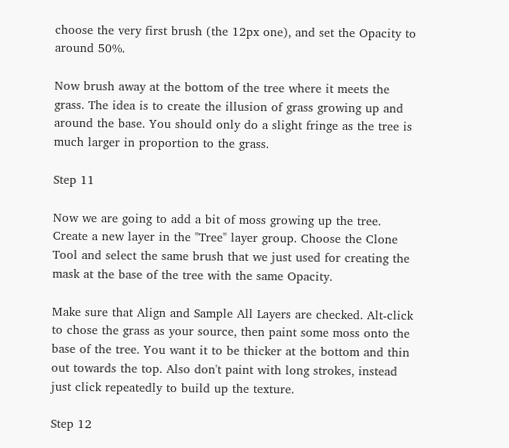choose the very first brush (the 12px one), and set the Opacity to around 50%.

Now brush away at the bottom of the tree where it meets the grass. The idea is to create the illusion of grass growing up and around the base. You should only do a slight fringe as the tree is much larger in proportion to the grass.

Step 11

Now we are going to add a bit of moss growing up the tree. Create a new layer in the "Tree" layer group. Choose the Clone Tool and select the same brush that we just used for creating the mask at the base of the tree with the same Opacity.

Make sure that Align and Sample All Layers are checked. Alt-click to chose the grass as your source, then paint some moss onto the base of the tree. You want it to be thicker at the bottom and thin out towards the top. Also don't paint with long strokes, instead just click repeatedly to build up the texture.

Step 12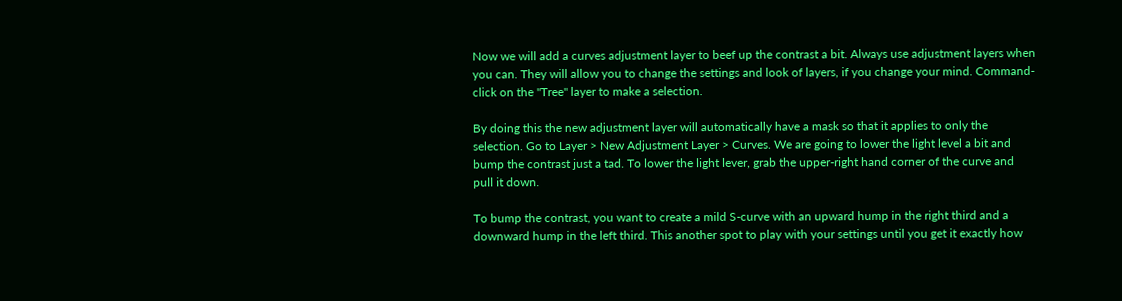Now we will add a curves adjustment layer to beef up the contrast a bit. Always use adjustment layers when you can. They will allow you to change the settings and look of layers, if you change your mind. Command-click on the "Tree" layer to make a selection.

By doing this the new adjustment layer will automatically have a mask so that it applies to only the selection. Go to Layer > New Adjustment Layer > Curves. We are going to lower the light level a bit and bump the contrast just a tad. To lower the light lever, grab the upper-right hand corner of the curve and pull it down.

To bump the contrast, you want to create a mild S-curve with an upward hump in the right third and a downward hump in the left third. This another spot to play with your settings until you get it exactly how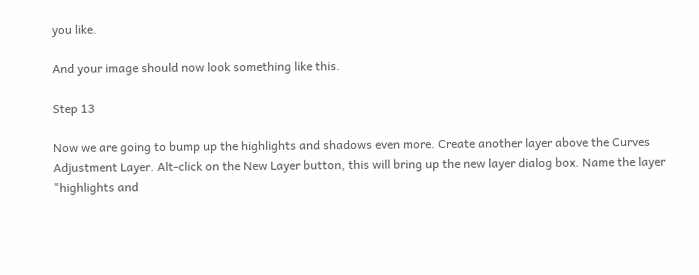you like.

And your image should now look something like this.

Step 13

Now we are going to bump up the highlights and shadows even more. Create another layer above the Curves Adjustment Layer. Alt-click on the New Layer button, this will bring up the new layer dialog box. Name the layer "highlights and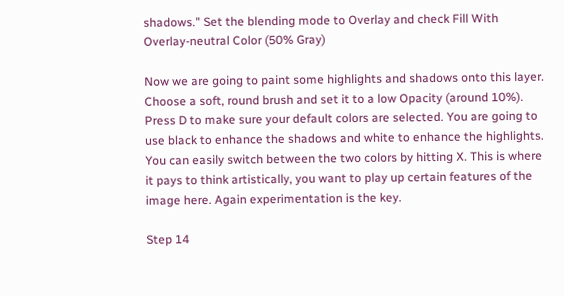shadows." Set the blending mode to Overlay and check Fill With Overlay-neutral Color (50% Gray)

Now we are going to paint some highlights and shadows onto this layer. Choose a soft, round brush and set it to a low Opacity (around 10%). Press D to make sure your default colors are selected. You are going to use black to enhance the shadows and white to enhance the highlights. You can easily switch between the two colors by hitting X. This is where it pays to think artistically, you want to play up certain features of the image here. Again experimentation is the key.

Step 14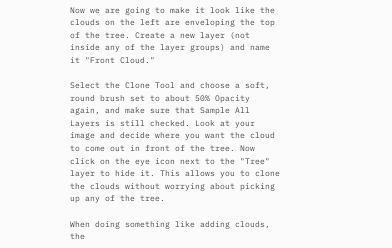Now we are going to make it look like the clouds on the left are enveloping the top of the tree. Create a new layer (not inside any of the layer groups) and name it "Front Cloud."

Select the Clone Tool and choose a soft, round brush set to about 50% Opacity again, and make sure that Sample All Layers is still checked. Look at your image and decide where you want the cloud to come out in front of the tree. Now click on the eye icon next to the "Tree" layer to hide it. This allows you to clone the clouds without worrying about picking up any of the tree.

When doing something like adding clouds, the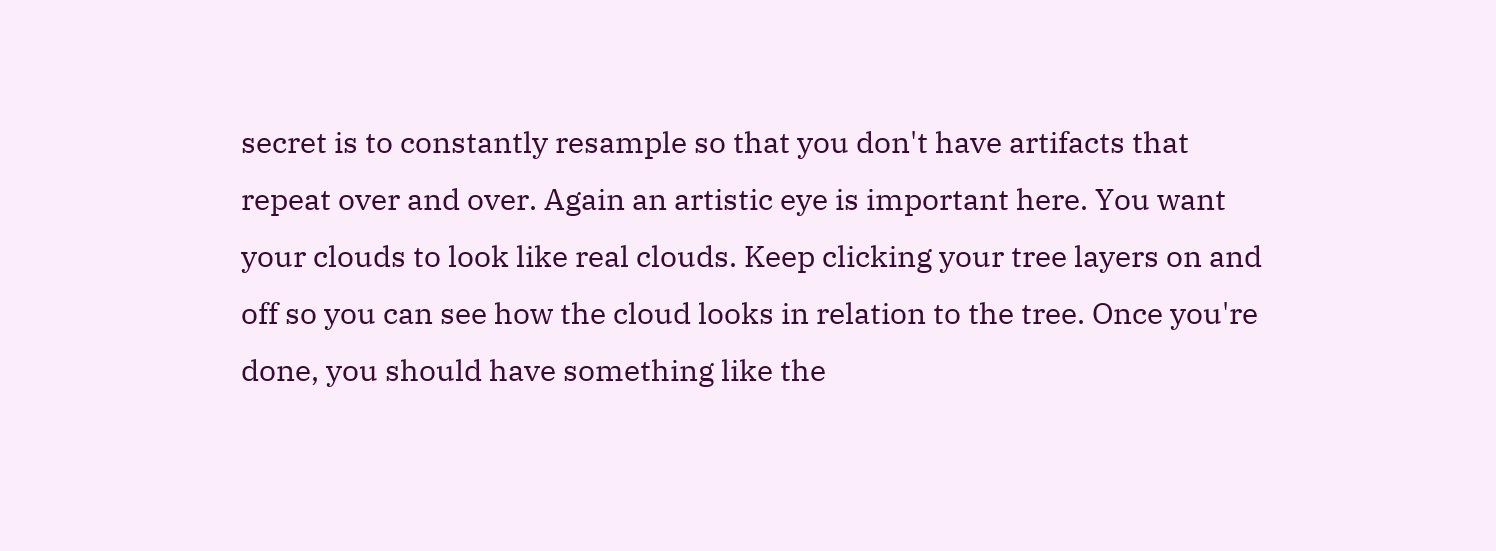secret is to constantly resample so that you don't have artifacts that repeat over and over. Again an artistic eye is important here. You want your clouds to look like real clouds. Keep clicking your tree layers on and off so you can see how the cloud looks in relation to the tree. Once you're done, you should have something like the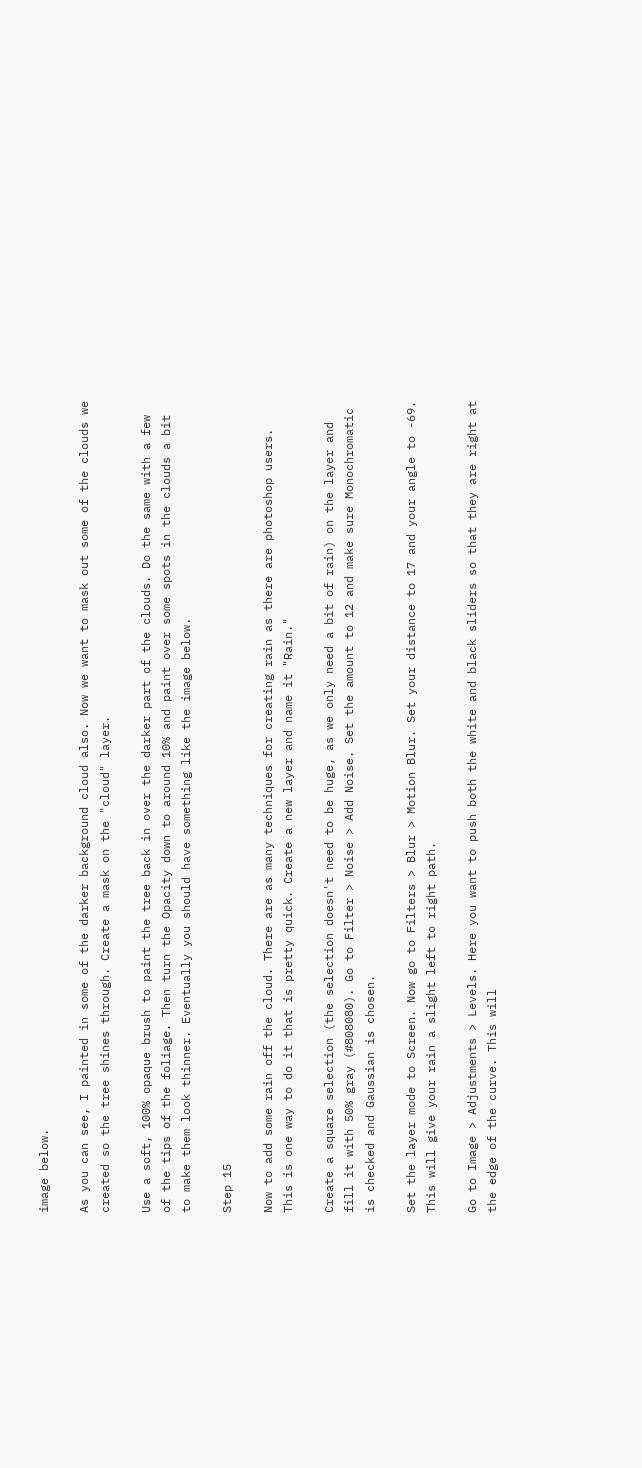image below.

As you can see, I painted in some of the darker background cloud also. Now we want to mask out some of the clouds we created so the tree shines through. Create a mask on the "cloud" layer.

Use a soft, 100% opaque brush to paint the tree back in over the darker part of the clouds. Do the same with a few of the tips of the foliage. Then turn the Opacity down to around 10% and paint over some spots in the clouds a bit to make them look thinner. Eventually you should have something like the image below.

Step 15

Now to add some rain off the cloud. There are as many techniques for creating rain as there are photoshop users. This is one way to do it that is pretty quick. Create a new layer and name it "Rain."

Create a square selection (the selection doesn't need to be huge, as we only need a bit of rain) on the layer and fill it with 50% gray (#808080). Go to Filter > Noise > Add Noise. Set the amount to 12 and make sure Monochromatic is checked and Gaussian is chosen.

Set the layer mode to Screen. Now go to Filters > Blur > Motion Blur. Set your distance to 17 and your angle to -69. This will give your rain a slight left to right path.

Go to Image > Adjustments > Levels. Here you want to push both the white and black sliders so that they are right at the edge of the curve. This will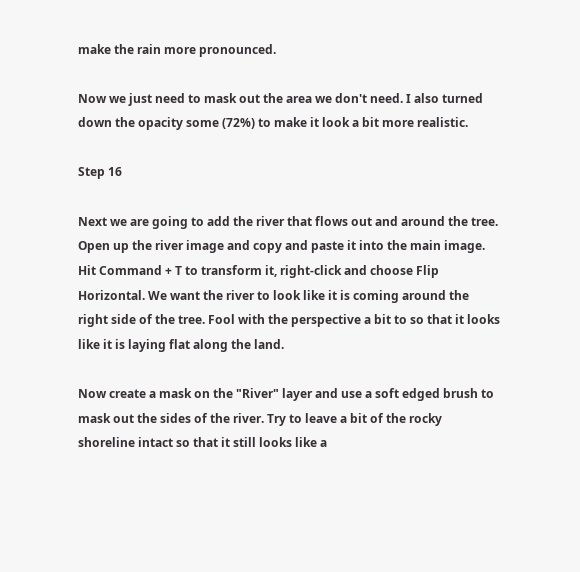make the rain more pronounced.

Now we just need to mask out the area we don't need. I also turned down the opacity some (72%) to make it look a bit more realistic.

Step 16

Next we are going to add the river that flows out and around the tree. Open up the river image and copy and paste it into the main image. Hit Command + T to transform it, right-click and choose Flip Horizontal. We want the river to look like it is coming around the right side of the tree. Fool with the perspective a bit to so that it looks like it is laying flat along the land.

Now create a mask on the "River" layer and use a soft edged brush to mask out the sides of the river. Try to leave a bit of the rocky shoreline intact so that it still looks like a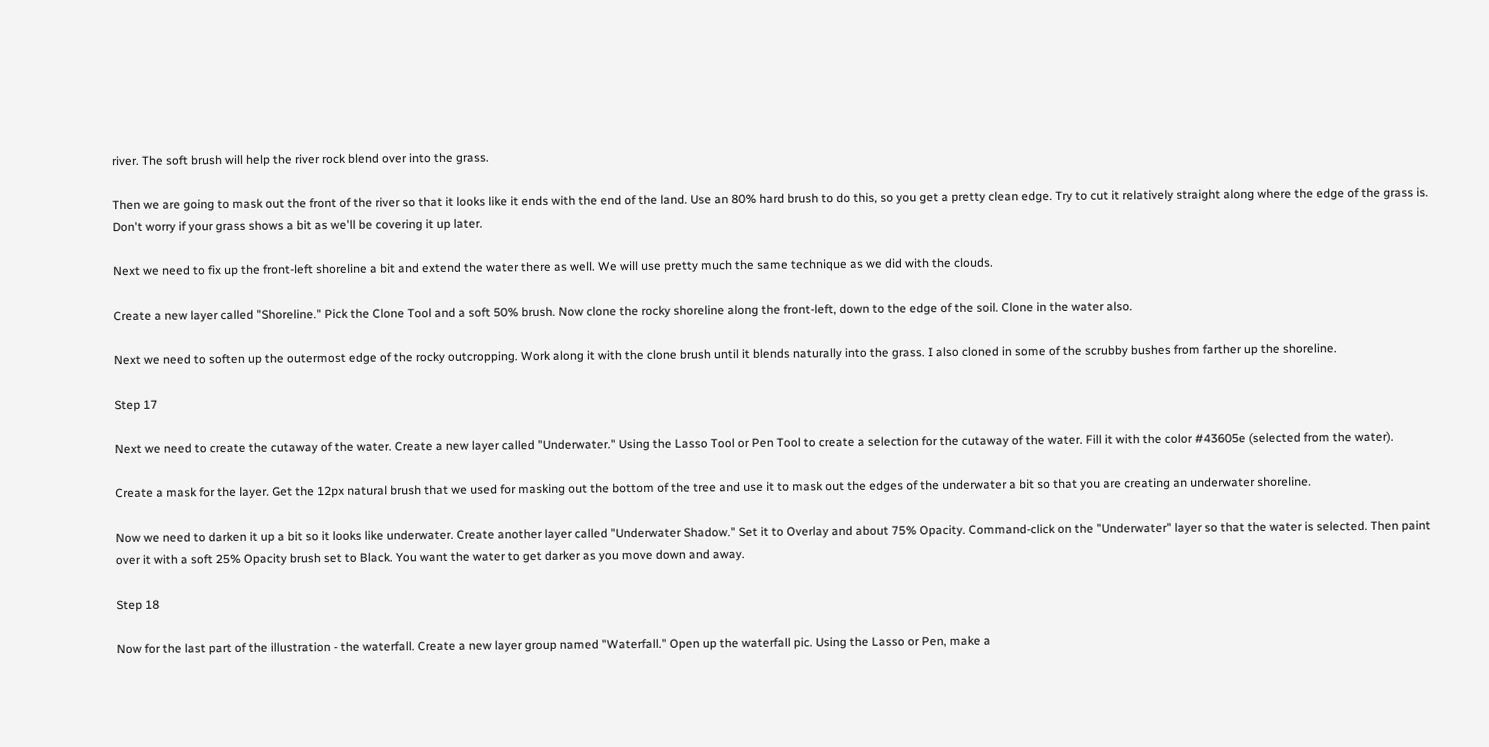river. The soft brush will help the river rock blend over into the grass.

Then we are going to mask out the front of the river so that it looks like it ends with the end of the land. Use an 80% hard brush to do this, so you get a pretty clean edge. Try to cut it relatively straight along where the edge of the grass is. Don't worry if your grass shows a bit as we'll be covering it up later.

Next we need to fix up the front-left shoreline a bit and extend the water there as well. We will use pretty much the same technique as we did with the clouds.

Create a new layer called "Shoreline." Pick the Clone Tool and a soft 50% brush. Now clone the rocky shoreline along the front-left, down to the edge of the soil. Clone in the water also.

Next we need to soften up the outermost edge of the rocky outcropping. Work along it with the clone brush until it blends naturally into the grass. I also cloned in some of the scrubby bushes from farther up the shoreline.

Step 17

Next we need to create the cutaway of the water. Create a new layer called "Underwater." Using the Lasso Tool or Pen Tool to create a selection for the cutaway of the water. Fill it with the color #43605e (selected from the water).

Create a mask for the layer. Get the 12px natural brush that we used for masking out the bottom of the tree and use it to mask out the edges of the underwater a bit so that you are creating an underwater shoreline.

Now we need to darken it up a bit so it looks like underwater. Create another layer called "Underwater Shadow." Set it to Overlay and about 75% Opacity. Command-click on the "Underwater" layer so that the water is selected. Then paint over it with a soft 25% Opacity brush set to Black. You want the water to get darker as you move down and away.

Step 18

Now for the last part of the illustration - the waterfall. Create a new layer group named "Waterfall." Open up the waterfall pic. Using the Lasso or Pen, make a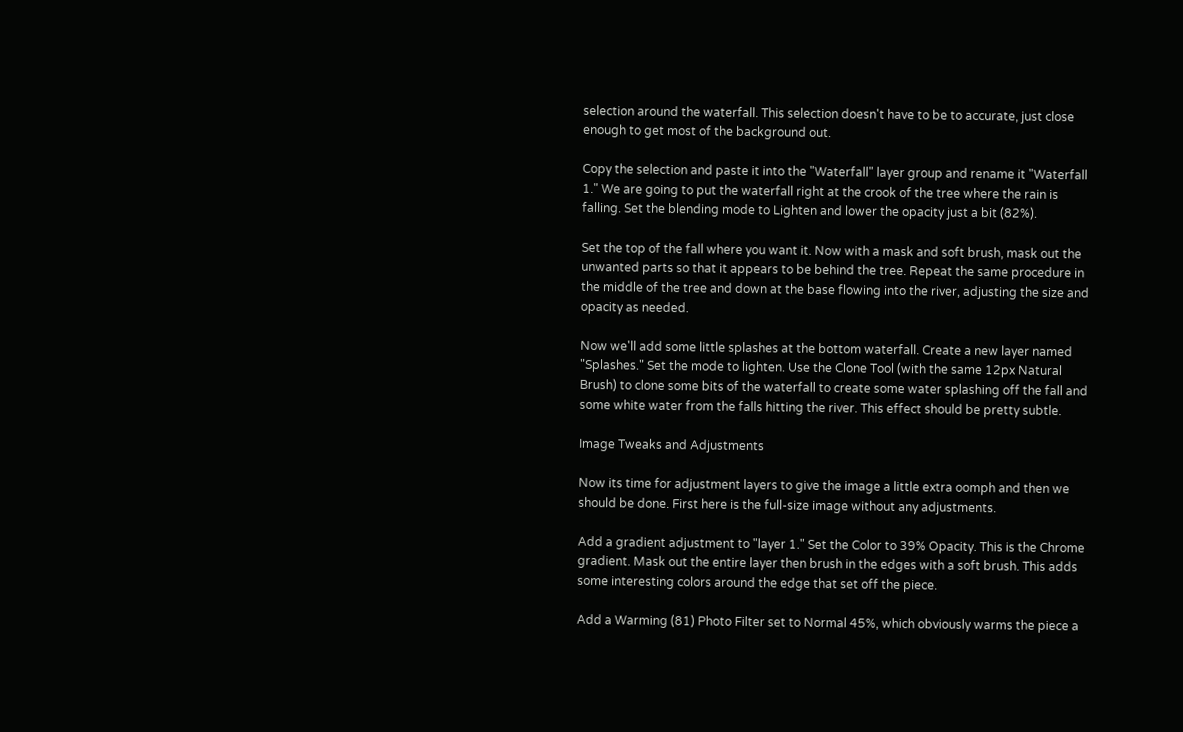selection around the waterfall. This selection doesn't have to be to accurate, just close enough to get most of the background out.

Copy the selection and paste it into the "Waterfall" layer group and rename it "Waterfall 1." We are going to put the waterfall right at the crook of the tree where the rain is falling. Set the blending mode to Lighten and lower the opacity just a bit (82%).

Set the top of the fall where you want it. Now with a mask and soft brush, mask out the unwanted parts so that it appears to be behind the tree. Repeat the same procedure in the middle of the tree and down at the base flowing into the river, adjusting the size and opacity as needed.

Now we'll add some little splashes at the bottom waterfall. Create a new layer named "Splashes." Set the mode to lighten. Use the Clone Tool (with the same 12px Natural Brush) to clone some bits of the waterfall to create some water splashing off the fall and some white water from the falls hitting the river. This effect should be pretty subtle.

Image Tweaks and Adjustments

Now its time for adjustment layers to give the image a little extra oomph and then we should be done. First here is the full-size image without any adjustments.

Add a gradient adjustment to "layer 1." Set the Color to 39% Opacity. This is the Chrome gradient. Mask out the entire layer then brush in the edges with a soft brush. This adds some interesting colors around the edge that set off the piece.

Add a Warming (81) Photo Filter set to Normal 45%, which obviously warms the piece a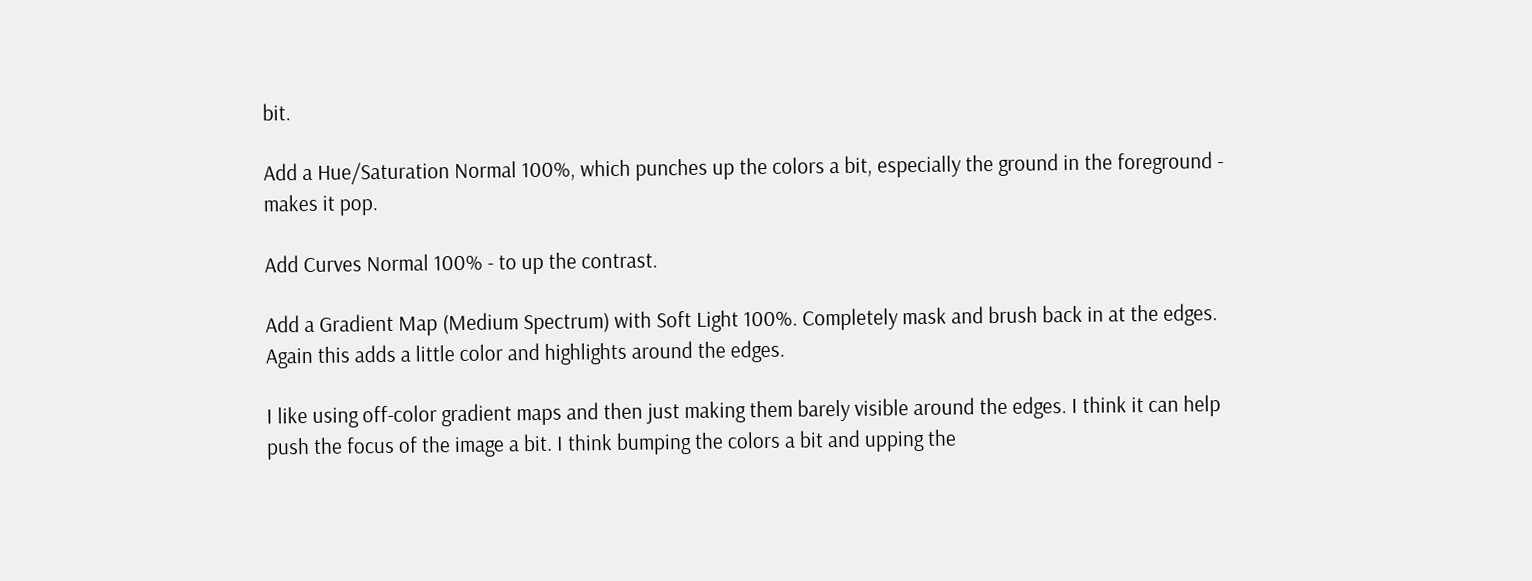bit.

Add a Hue/Saturation Normal 100%, which punches up the colors a bit, especially the ground in the foreground - makes it pop.

Add Curves Normal 100% - to up the contrast.

Add a Gradient Map (Medium Spectrum) with Soft Light 100%. Completely mask and brush back in at the edges. Again this adds a little color and highlights around the edges.

I like using off-color gradient maps and then just making them barely visible around the edges. I think it can help push the focus of the image a bit. I think bumping the colors a bit and upping the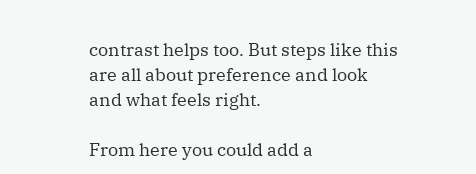contrast helps too. But steps like this are all about preference and look and what feels right.

From here you could add a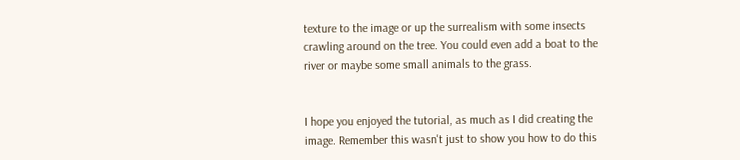texture to the image or up the surrealism with some insects crawling around on the tree. You could even add a boat to the river or maybe some small animals to the grass.


I hope you enjoyed the tutorial, as much as I did creating the image. Remember this wasn't just to show you how to do this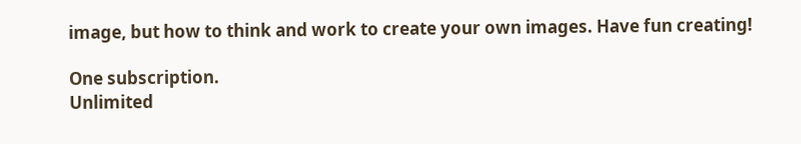image, but how to think and work to create your own images. Have fun creating!

One subscription.
Unlimited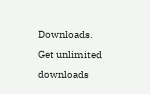Downloads.
Get unlimited downloads